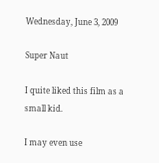Wednesday, June 3, 2009

Super Naut

I quite liked this film as a small kid.

I may even use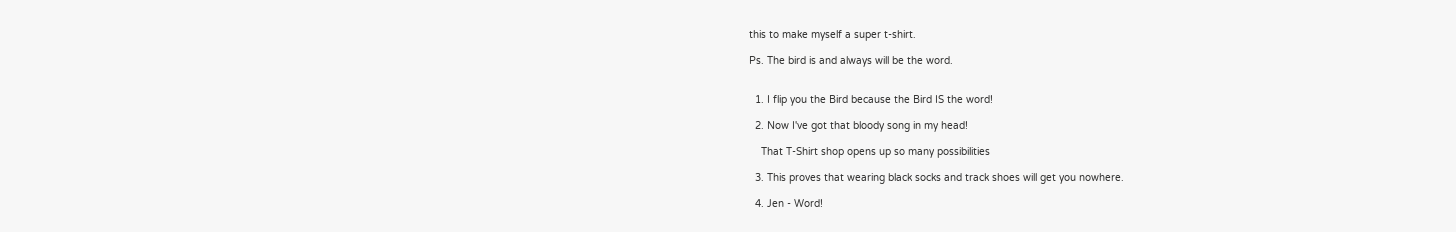this to make myself a super t-shirt.

Ps. The bird is and always will be the word.


  1. I flip you the Bird because the Bird IS the word!

  2. Now I've got that bloody song in my head!

    That T-Shirt shop opens up so many possibilities

  3. This proves that wearing black socks and track shoes will get you nowhere.

  4. Jen - Word!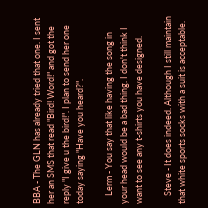BBA - The GLN has already tried that one. I sent her an SMS that read "Bird! Word!" and got the reply "I give u the bird!". I plan to send her one today saying "Have you heard?".

    Lerm - You say that like having the song in your head would be a bad thing. I don't think I want to see any t-shirts you have designed.

    Steve - It does indeed. Although I still maintain that white sports socks with a suit is acceptable.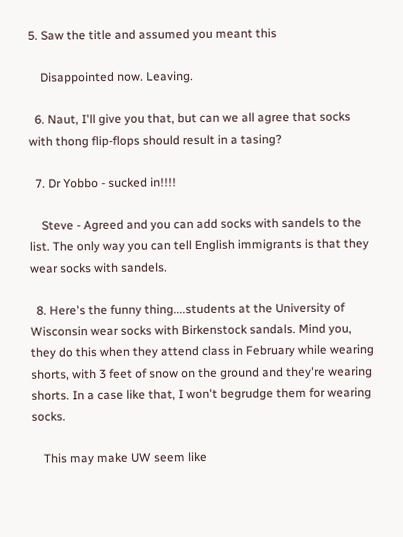5. Saw the title and assumed you meant this

    Disappointed now. Leaving.

  6. Naut, I'll give you that, but can we all agree that socks with thong flip-flops should result in a tasing?

  7. Dr Yobbo - sucked in!!!!

    Steve - Agreed and you can add socks with sandels to the list. The only way you can tell English immigrants is that they wear socks with sandels.

  8. Here's the funny thing....students at the University of Wisconsin wear socks with Birkenstock sandals. Mind you, they do this when they attend class in February while wearing shorts, with 3 feet of snow on the ground and they're wearing shorts. In a case like that, I won't begrudge them for wearing socks.

    This may make UW seem like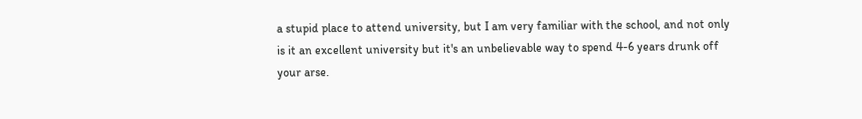a stupid place to attend university, but I am very familiar with the school, and not only is it an excellent university but it's an unbelievable way to spend 4-6 years drunk off your arse.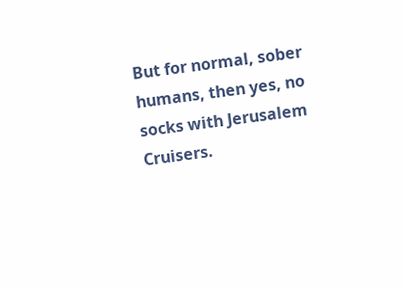But for normal, sober humans, then yes, no socks with Jerusalem Cruisers.